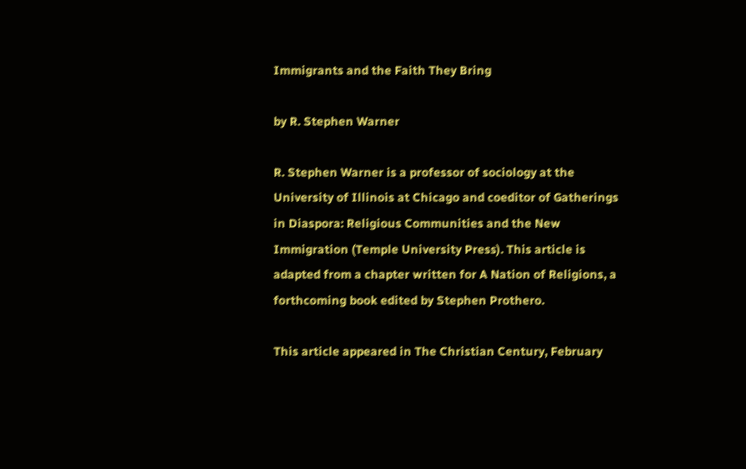Immigrants and the Faith They Bring

by R. Stephen Warner

R. Stephen Warner is a professor of sociology at the University of Illinois at Chicago and coeditor of Gatherings in Diaspora: Religious Communities and the New Immigration (Temple University Press). This article is adapted from a chapter written for A Nation of Religions, a forthcoming book edited by Stephen Prothero.

This article appeared in The Christian Century, February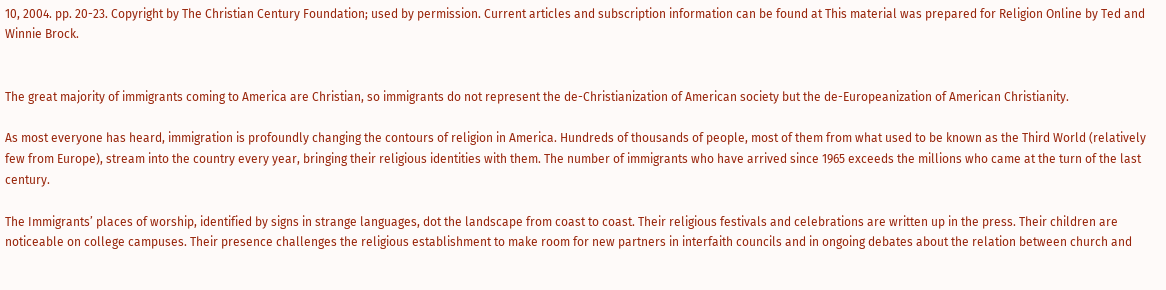10, 2004. pp. 20-23. Copyright by The Christian Century Foundation; used by permission. Current articles and subscription information can be found at This material was prepared for Religion Online by Ted and Winnie Brock.


The great majority of immigrants coming to America are Christian, so immigrants do not represent the de-Christianization of American society but the de-Europeanization of American Christianity.

As most everyone has heard, immigration is profoundly changing the contours of religion in America. Hundreds of thousands of people, most of them from what used to be known as the Third World (relatively few from Europe), stream into the country every year, bringing their religious identities with them. The number of immigrants who have arrived since 1965 exceeds the millions who came at the turn of the last century.

The Immigrants’ places of worship, identified by signs in strange languages, dot the landscape from coast to coast. Their religious festivals and celebrations are written up in the press. Their children are noticeable on college campuses. Their presence challenges the religious establishment to make room for new partners in interfaith councils and in ongoing debates about the relation between church and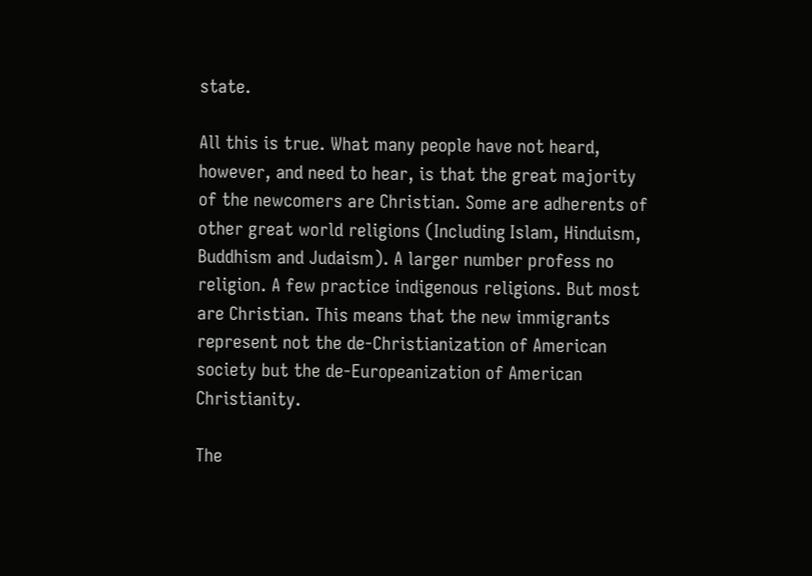state.

All this is true. What many people have not heard, however, and need to hear, is that the great majority of the newcomers are Christian. Some are adherents of other great world religions (Including Islam, Hinduism, Buddhism and Judaism). A larger number profess no religion. A few practice indigenous religions. But most are Christian. This means that the new immigrants represent not the de-Christianization of American society but the de-Europeanization of American Christianity.

The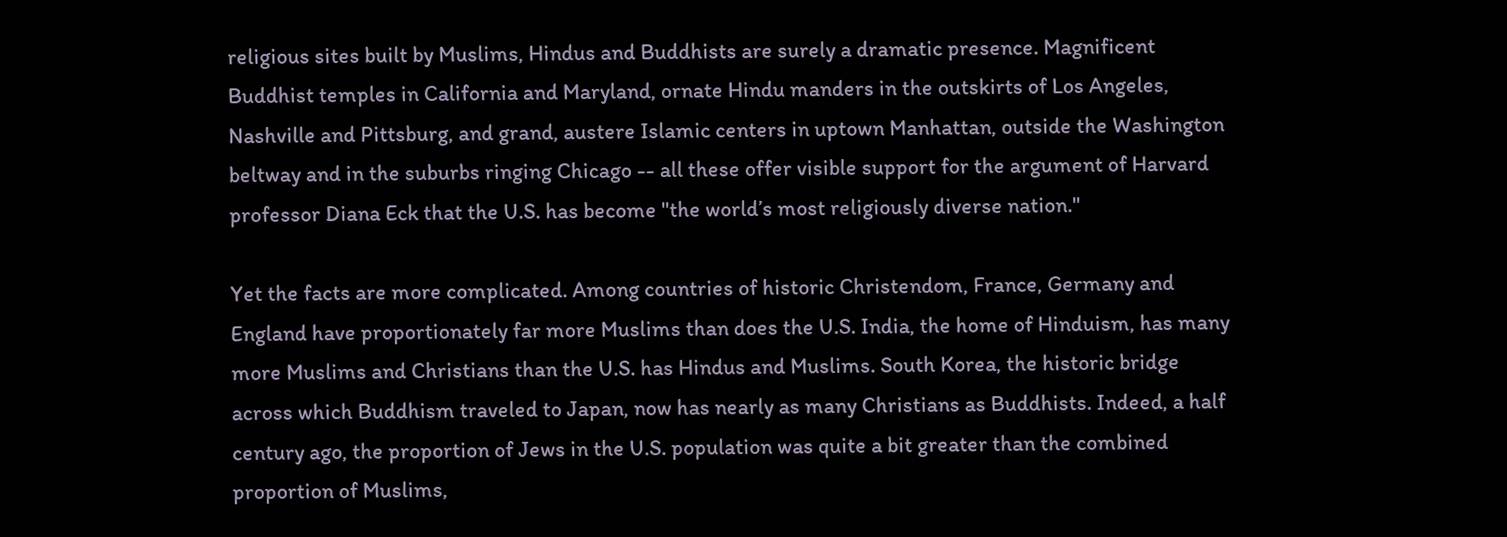religious sites built by Muslims, Hindus and Buddhists are surely a dramatic presence. Magnificent Buddhist temples in California and Maryland, ornate Hindu manders in the outskirts of Los Angeles, Nashville and Pittsburg, and grand, austere Islamic centers in uptown Manhattan, outside the Washington beltway and in the suburbs ringing Chicago -- all these offer visible support for the argument of Harvard professor Diana Eck that the U.S. has become "the world’s most religiously diverse nation."

Yet the facts are more complicated. Among countries of historic Christendom, France, Germany and England have proportionately far more Muslims than does the U.S. India, the home of Hinduism, has many more Muslims and Christians than the U.S. has Hindus and Muslims. South Korea, the historic bridge across which Buddhism traveled to Japan, now has nearly as many Christians as Buddhists. Indeed, a half century ago, the proportion of Jews in the U.S. population was quite a bit greater than the combined proportion of Muslims,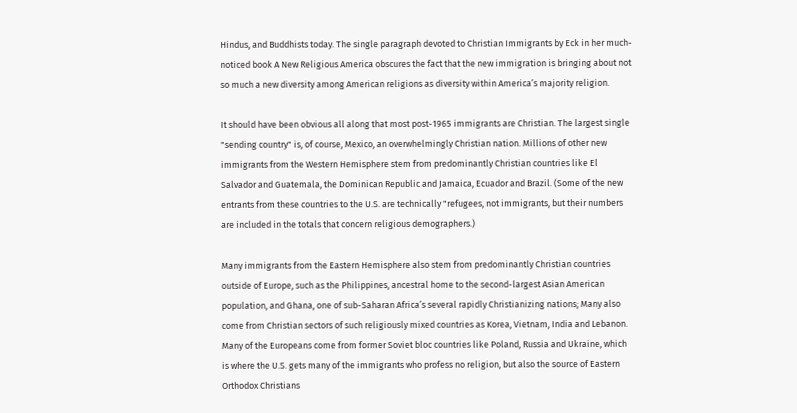Hindus, and Buddhists today. The single paragraph devoted to Christian Immigrants by Eck in her much-noticed book A New Religious America obscures the fact that the new immigration is bringing about not so much a new diversity among American religions as diversity within America’s majority religion.

It should have been obvious all along that most post-1965 immigrants are Christian. The largest single "sending country" is, of course, Mexico, an overwhelmingly Christian nation. Millions of other new immigrants from the Western Hemisphere stem from predominantly Christian countries like El Salvador and Guatemala, the Dominican Republic and Jamaica, Ecuador and Brazil. (Some of the new entrants from these countries to the U.S. are technically "refugees, not immigrants, but their numbers are included in the totals that concern religious demographers.)

Many immigrants from the Eastern Hemisphere also stem from predominantly Christian countries outside of Europe, such as the Philippines, ancestral home to the second-largest Asian American population, and Ghana, one of sub-Saharan Africa’s several rapidly Christianizing nations; Many also come from Christian sectors of such religiously mixed countries as Korea, Vietnam, India and Lebanon. Many of the Europeans come from former Soviet bloc countries like Poland, Russia and Ukraine, which is where the U.S. gets many of the immigrants who profess no religion, but also the source of Eastern Orthodox Christians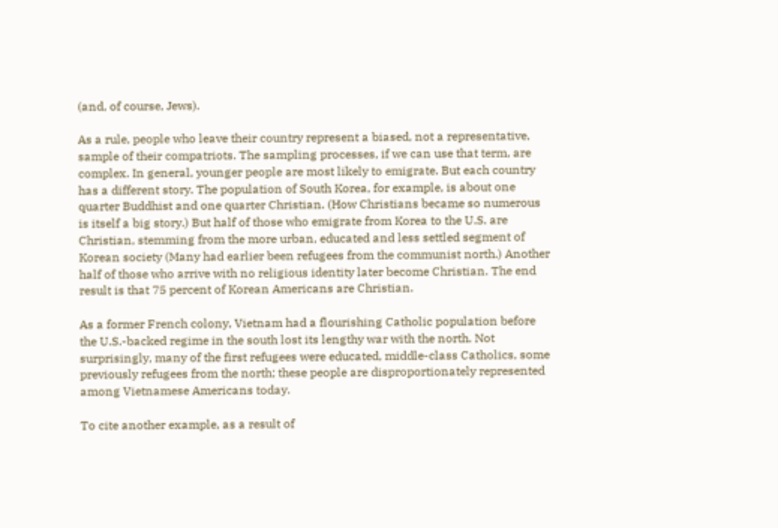(and, of course, Jews).

As a rule, people who leave their country represent a biased, not a representative, sample of their compatriots. The sampling processes, if we can use that term, are complex. In general, younger people are most likely to emigrate. But each country has a different story. The population of South Korea, for example, is about one quarter Buddhist and one quarter Christian. (How Christians became so numerous is itself a big story.) But half of those who emigrate from Korea to the U.S. are Christian, stemming from the more urban, educated and less settled segment of Korean society (Many had earlier been refugees from the communist north.) Another half of those who arrive with no religious identity later become Christian. The end result is that 75 percent of Korean Americans are Christian.

As a former French colony, Vietnam had a flourishing Catholic population before the U.S.-backed regime in the south lost its lengthy war with the north. Not surprisingly, many of the first refugees were educated, middle-class Catholics, some previously refugees from the north; these people are disproportionately represented among Vietnamese Americans today.

To cite another example, as a result of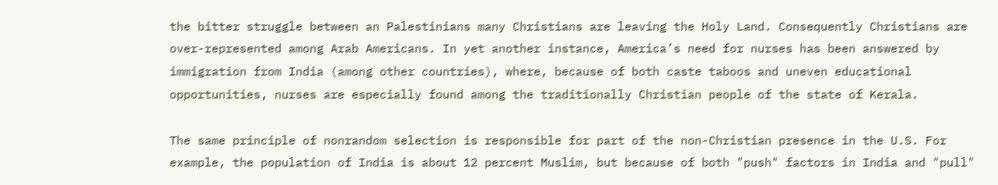the bitter struggle between an Palestinians many Christians are leaving the Holy Land. Consequently Christians are over-represented among Arab Americans. In yet another instance, America’s need for nurses has been answered by immigration from India (among other countries), where, because of both caste taboos and uneven educational opportunities, nurses are especially found among the traditionally Christian people of the state of Kerala.

The same principle of nonrandom selection is responsible for part of the non-Christian presence in the U.S. For example, the population of India is about 12 percent Muslim, but because of both "push" factors in India and "pull"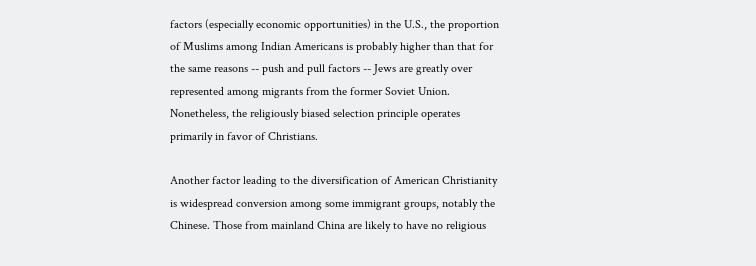factors (especially economic opportunities) in the U.S., the proportion of Muslims among Indian Americans is probably higher than that for the same reasons -- push and pull factors -- Jews are greatly over represented among migrants from the former Soviet Union. Nonetheless, the religiously biased selection principle operates primarily in favor of Christians.

Another factor leading to the diversification of American Christianity is widespread conversion among some immigrant groups, notably the Chinese. Those from mainland China are likely to have no religious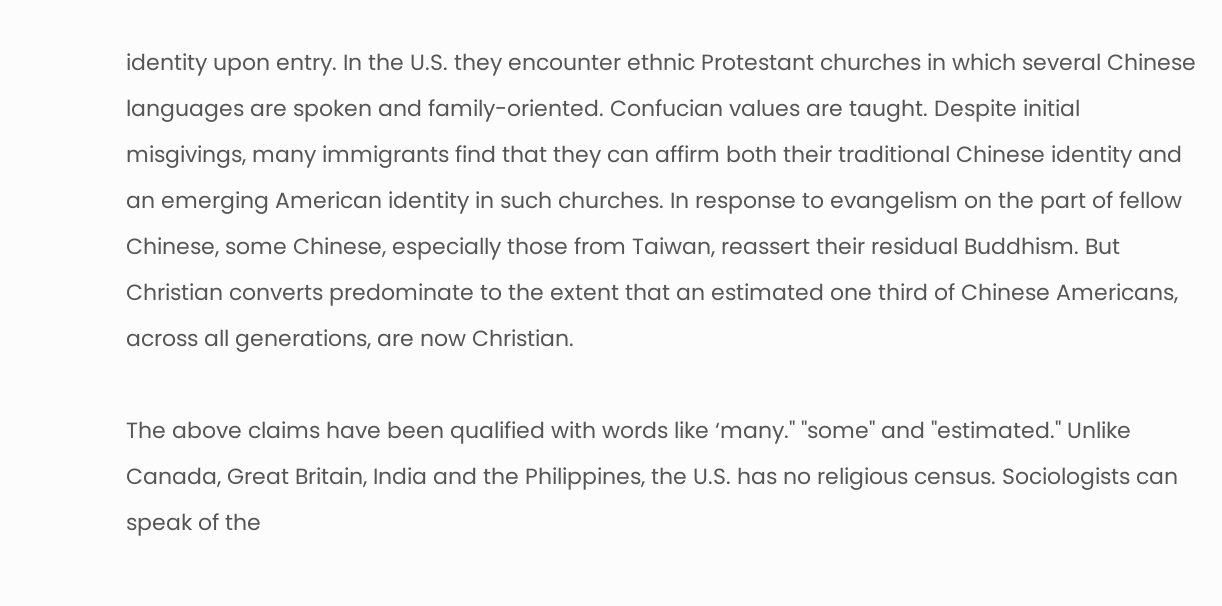identity upon entry. In the U.S. they encounter ethnic Protestant churches in which several Chinese languages are spoken and family-oriented. Confucian values are taught. Despite initial misgivings, many immigrants find that they can affirm both their traditional Chinese identity and an emerging American identity in such churches. In response to evangelism on the part of fellow Chinese, some Chinese, especially those from Taiwan, reassert their residual Buddhism. But Christian converts predominate to the extent that an estimated one third of Chinese Americans, across all generations, are now Christian.

The above claims have been qualified with words like ‘many." "some" and "estimated." Unlike Canada, Great Britain, India and the Philippines, the U.S. has no religious census. Sociologists can speak of the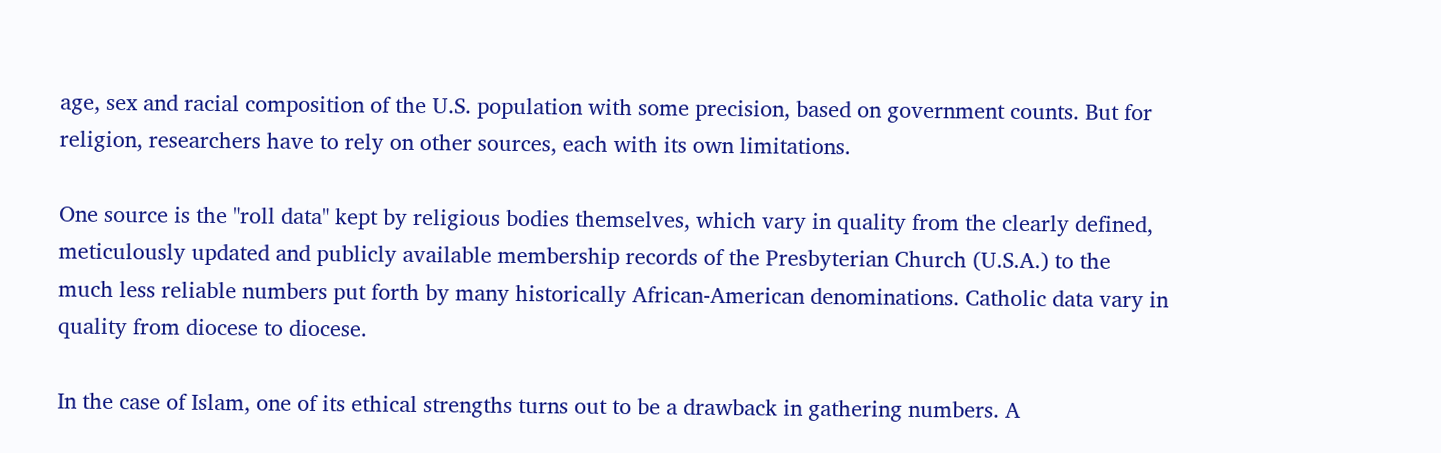age, sex and racial composition of the U.S. population with some precision, based on government counts. But for religion, researchers have to rely on other sources, each with its own limitations.

One source is the "roll data" kept by religious bodies themselves, which vary in quality from the clearly defined, meticulously updated and publicly available membership records of the Presbyterian Church (U.S.A.) to the much less reliable numbers put forth by many historically African-American denominations. Catholic data vary in quality from diocese to diocese.

In the case of Islam, one of its ethical strengths turns out to be a drawback in gathering numbers. A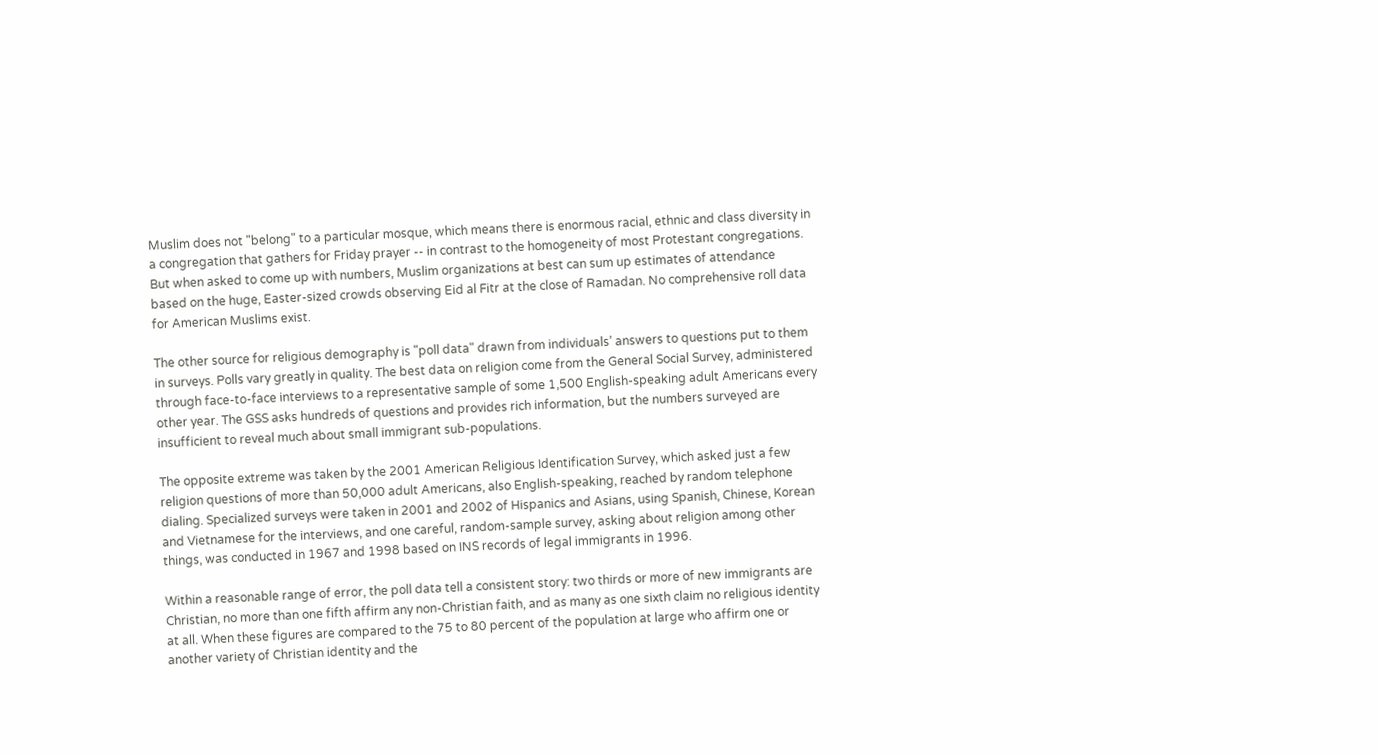Muslim does not "belong" to a particular mosque, which means there is enormous racial, ethnic and class diversity in a congregation that gathers for Friday prayer -- in contrast to the homogeneity of most Protestant congregations. But when asked to come up with numbers, Muslim organizations at best can sum up estimates of attendance based on the huge, Easter-sized crowds observing Eid al Fitr at the close of Ramadan. No comprehensive roll data for American Muslims exist.

The other source for religious demography is "poll data" drawn from individuals’ answers to questions put to them in surveys. Polls vary greatly in quality. The best data on religion come from the General Social Survey, administered through face-to-face interviews to a representative sample of some 1,500 English-speaking adult Americans every other year. The GSS asks hundreds of questions and provides rich information, but the numbers surveyed are insufficient to reveal much about small immigrant sub-populations.

The opposite extreme was taken by the 2001 American Religious Identification Survey, which asked just a few religion questions of more than 50,000 adult Americans, also English-speaking, reached by random telephone dialing. Specialized surveys were taken in 2001 and 2002 of Hispanics and Asians, using Spanish, Chinese, Korean and Vietnamese for the interviews, and one careful, random-sample survey, asking about religion among other things, was conducted in 1967 and 1998 based on INS records of legal immigrants in 1996.

Within a reasonable range of error, the poll data tell a consistent story: two thirds or more of new immigrants are Christian, no more than one fifth affirm any non-Christian faith, and as many as one sixth claim no religious identity at all. When these figures are compared to the 75 to 80 percent of the population at large who affirm one or another variety of Christian identity and the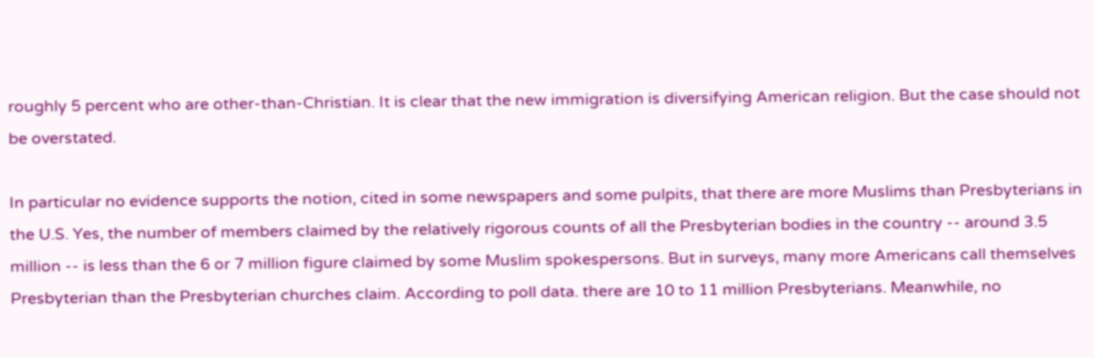roughly 5 percent who are other-than-Christian. It is clear that the new immigration is diversifying American religion. But the case should not be overstated.

In particular no evidence supports the notion, cited in some newspapers and some pulpits, that there are more Muslims than Presbyterians in the U.S. Yes, the number of members claimed by the relatively rigorous counts of all the Presbyterian bodies in the country -- around 3.5 million -- is less than the 6 or 7 million figure claimed by some Muslim spokespersons. But in surveys, many more Americans call themselves Presbyterian than the Presbyterian churches claim. According to poll data. there are 10 to 11 million Presbyterians. Meanwhile, no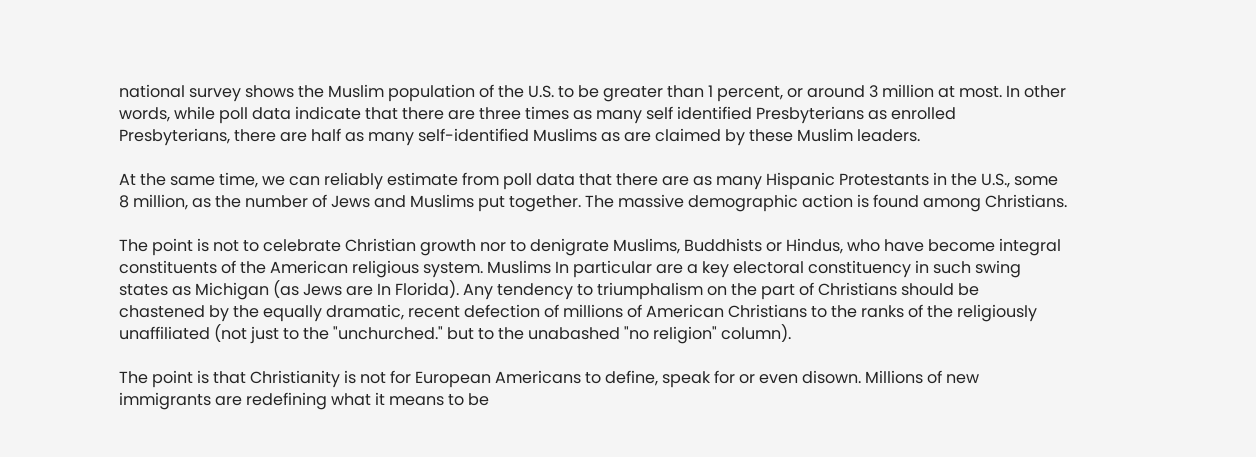national survey shows the Muslim population of the U.S. to be greater than 1 percent, or around 3 million at most. In other words, while poll data indicate that there are three times as many self identified Presbyterians as enrolled Presbyterians, there are half as many self-identified Muslims as are claimed by these Muslim leaders.

At the same time, we can reliably estimate from poll data that there are as many Hispanic Protestants in the U.S., some 8 million, as the number of Jews and Muslims put together. The massive demographic action is found among Christians.

The point is not to celebrate Christian growth nor to denigrate Muslims, Buddhists or Hindus, who have become integral constituents of the American religious system. Muslims In particular are a key electoral constituency in such swing states as Michigan (as Jews are In Florida). Any tendency to triumphalism on the part of Christians should be chastened by the equally dramatic, recent defection of millions of American Christians to the ranks of the religiously unaffiliated (not just to the "unchurched." but to the unabashed "no religion" column).

The point is that Christianity is not for European Americans to define, speak for or even disown. Millions of new immigrants are redefining what it means to be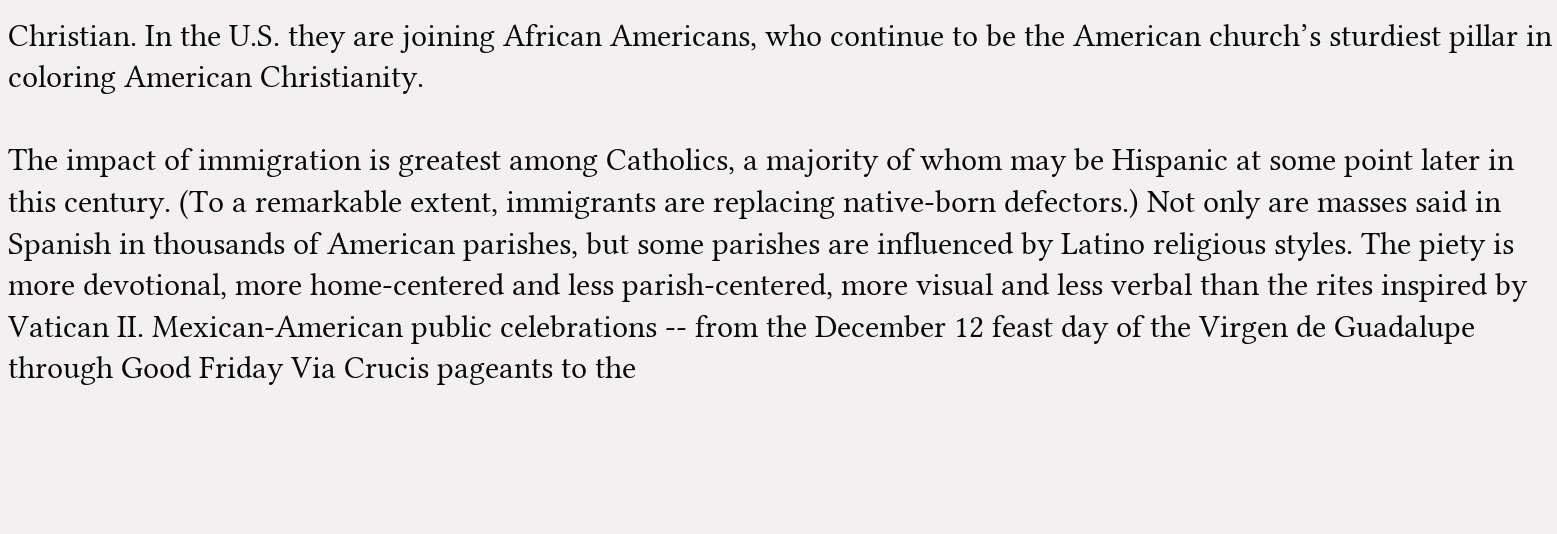Christian. In the U.S. they are joining African Americans, who continue to be the American church’s sturdiest pillar in coloring American Christianity.

The impact of immigration is greatest among Catholics, a majority of whom may be Hispanic at some point later in this century. (To a remarkable extent, immigrants are replacing native-born defectors.) Not only are masses said in Spanish in thousands of American parishes, but some parishes are influenced by Latino religious styles. The piety is more devotional, more home-centered and less parish-centered, more visual and less verbal than the rites inspired by Vatican II. Mexican-American public celebrations -- from the December 12 feast day of the Virgen de Guadalupe through Good Friday Via Crucis pageants to the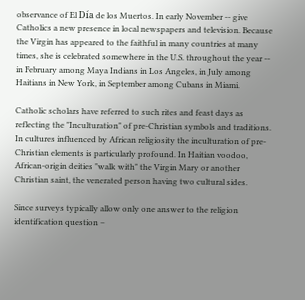observance of El Día de los Muertos. In early November -- give Catholics a new presence in local newspapers and television. Because the Virgin has appeared to the faithful in many countries at many times, she is celebrated somewhere in the U.S. throughout the year -- in February among Maya Indians in Los Angeles, in July among Haitians in New York, in September among Cubans in Miami.

Catholic scholars have referred to such rites and feast days as reflecting the "Inculturation" of pre-Christian symbols and traditions. In cultures influenced by African religiosity the inculturation of pre-Christian elements is particularly profound. In Haitian voodoo, African-origin deities "walk with" the Virgin Mary or another Christian saint, the venerated person having two cultural sides.

Since surveys typically allow only one answer to the religion identification question –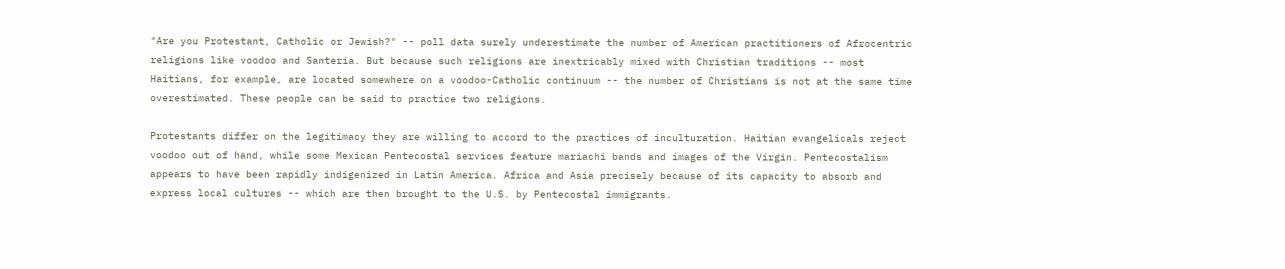"Are you Protestant, Catholic or Jewish?" -- poll data surely underestimate the number of American practitioners of Afrocentric religions like voodoo and Santeria. But because such religions are inextricably mixed with Christian traditions -- most Haitians, for example, are located somewhere on a voodoo-Catholic continuum -- the number of Christians is not at the same time overestimated. These people can be said to practice two religions.

Protestants differ on the legitimacy they are willing to accord to the practices of inculturation. Haitian evangelicals reject voodoo out of hand, while some Mexican Pentecostal services feature mariachi bands and images of the Virgin. Pentecostalism appears to have been rapidly indigenized in Latin America. Africa and Asia precisely because of its capacity to absorb and express local cultures -- which are then brought to the U.S. by Pentecostal immigrants.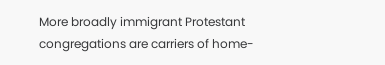More broadly immigrant Protestant congregations are carriers of home-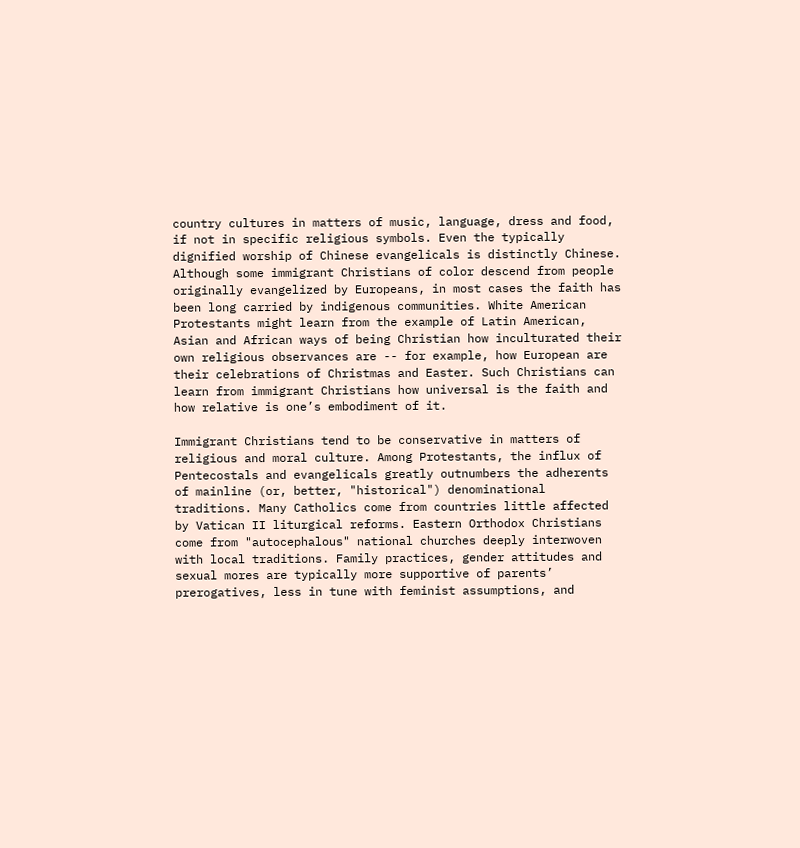country cultures in matters of music, language, dress and food, if not in specific religious symbols. Even the typically dignified worship of Chinese evangelicals is distinctly Chinese. Although some immigrant Christians of color descend from people originally evangelized by Europeans, in most cases the faith has been long carried by indigenous communities. White American Protestants might learn from the example of Latin American, Asian and African ways of being Christian how inculturated their own religious observances are -- for example, how European are their celebrations of Christmas and Easter. Such Christians can learn from immigrant Christians how universal is the faith and how relative is one’s embodiment of it.

Immigrant Christians tend to be conservative in matters of religious and moral culture. Among Protestants, the influx of Pentecostals and evangelicals greatly outnumbers the adherents of mainline (or, better, "historical") denominational traditions. Many Catholics come from countries little affected by Vatican II liturgical reforms. Eastern Orthodox Christians come from "autocephalous" national churches deeply interwoven with local traditions. Family practices, gender attitudes and sexual mores are typically more supportive of parents’ prerogatives, less in tune with feminist assumptions, and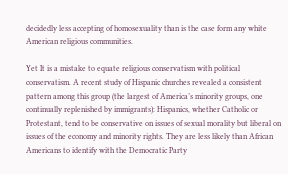decidedly less accepting of homosexuality than is the case form any white American religious communities.

Yet It is a mistake to equate religious conservatism with political conservatism. A recent study of Hispanic churches revealed a consistent pattern among this group (the largest of America’s minority groups, one continually replenished by immigrants): Hispanics, whether Catholic or Protestant, tend to be conservative on issues of sexual morality but liberal on issues of the economy and minority rights. They are less likely than African Americans to identify with the Democratic Party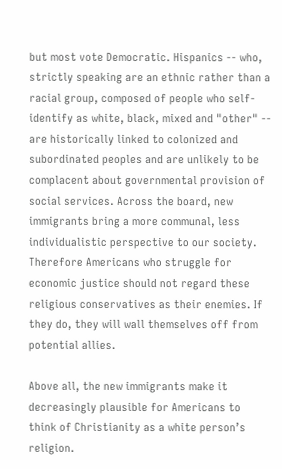but most vote Democratic. Hispanics -- who, strictly speaking are an ethnic rather than a racial group, composed of people who self-identify as white, black, mixed and "other" -- are historically linked to colonized and subordinated peoples and are unlikely to be complacent about governmental provision of social services. Across the board, new immigrants bring a more communal, less individualistic perspective to our society. Therefore Americans who struggle for economic justice should not regard these religious conservatives as their enemies. If they do, they will wall themselves off from potential allies.

Above all, the new immigrants make it decreasingly plausible for Americans to think of Christianity as a white person’s religion.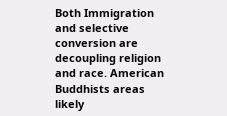Both Immigration and selective conversion are decoupling religion and race. American Buddhists areas likely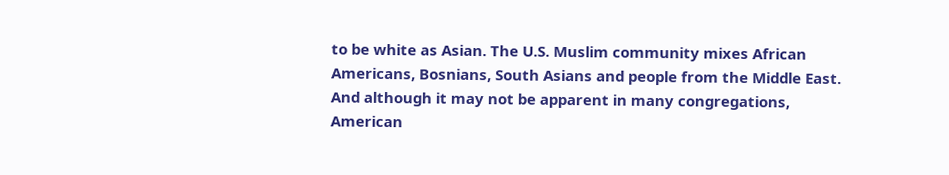to be white as Asian. The U.S. Muslim community mixes African Americans, Bosnians, South Asians and people from the Middle East. And although it may not be apparent in many congregations, American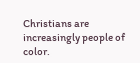Christians are increasingly people of color.